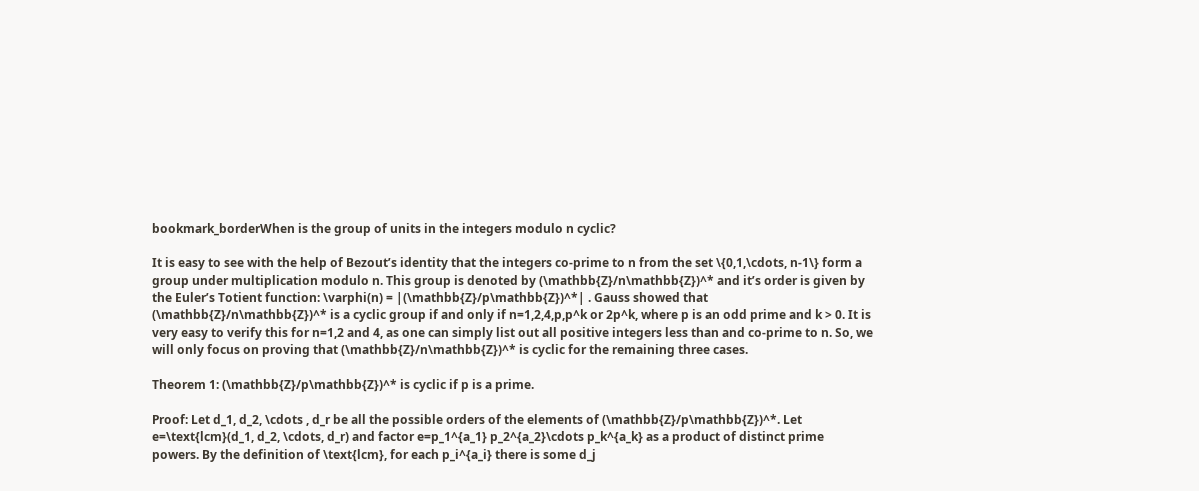bookmark_borderWhen is the group of units in the integers modulo n cyclic?

It is easy to see with the help of Bezout’s identity that the integers co-prime to n from the set \{0,1,\cdots, n-1\} form a group under multiplication modulo n. This group is denoted by (\mathbb{Z}/n\mathbb{Z})^* and it’s order is given by the Euler’s Totient function: \varphi(n) = |(\mathbb{Z}/p\mathbb{Z})^*| . Gauss showed that (\mathbb{Z}/n\mathbb{Z})^* is a cyclic group if and only if n=1,2,4,p,p^k or 2p^k, where p is an odd prime and k > 0. It is very easy to verify this for n=1,2 and 4, as one can simply list out all positive integers less than and co-prime to n. So, we will only focus on proving that (\mathbb{Z}/n\mathbb{Z})^* is cyclic for the remaining three cases.

Theorem 1: (\mathbb{Z}/p\mathbb{Z})^* is cyclic if p is a prime.

Proof: Let d_1, d_2, \cdots , d_r be all the possible orders of the elements of (\mathbb{Z}/p\mathbb{Z})^*. Let e=\text{lcm}(d_1, d_2, \cdots, d_r) and factor e=p_1^{a_1} p_2^{a_2}\cdots p_k^{a_k} as a product of distinct prime powers. By the definition of \text{lcm}, for each p_i^{a_i} there is some d_j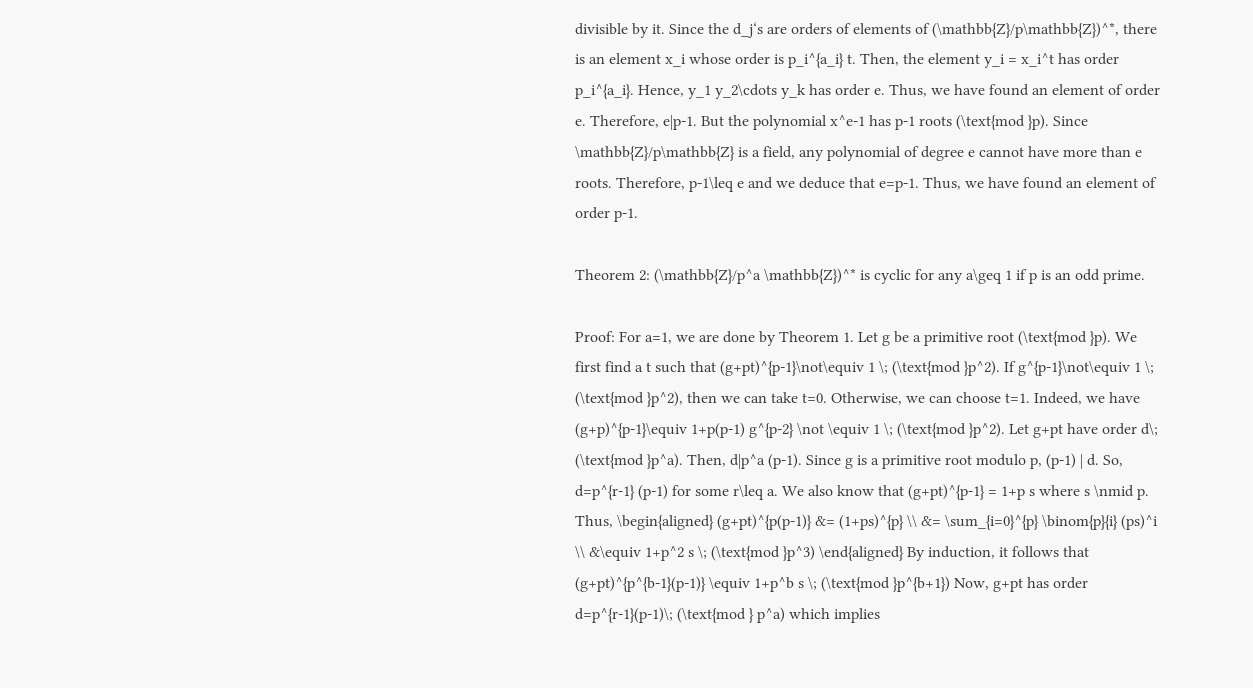divisible by it. Since the d_j‘s are orders of elements of (\mathbb{Z}/p\mathbb{Z})^*, there is an element x_i whose order is p_i^{a_i} t. Then, the element y_i = x_i^t has order p_i^{a_i}. Hence, y_1 y_2\cdots y_k has order e. Thus, we have found an element of order e. Therefore, e|p-1. But the polynomial x^e-1 has p-1 roots (\text{mod }p). Since \mathbb{Z}/p\mathbb{Z} is a field, any polynomial of degree e cannot have more than e roots. Therefore, p-1\leq e and we deduce that e=p-1. Thus, we have found an element of order p-1.

Theorem 2: (\mathbb{Z}/p^a \mathbb{Z})^* is cyclic for any a\geq 1 if p is an odd prime.

Proof: For a=1, we are done by Theorem 1. Let g be a primitive root (\text{mod }p). We first find a t such that (g+pt)^{p-1}\not\equiv 1 \; (\text{mod }p^2). If g^{p-1}\not\equiv 1 \; (\text{mod }p^2), then we can take t=0. Otherwise, we can choose t=1. Indeed, we have (g+p)^{p-1}\equiv 1+p(p-1) g^{p-2} \not \equiv 1 \; (\text{mod }p^2). Let g+pt have order d\; (\text{mod }p^a). Then, d|p^a (p-1). Since g is a primitive root modulo p, (p-1) | d. So, d=p^{r-1} (p-1) for some r\leq a. We also know that (g+pt)^{p-1} = 1+p s where s \nmid p. Thus, \begin{aligned} (g+pt)^{p(p-1)} &= (1+ps)^{p} \\ &= \sum_{i=0}^{p} \binom{p}{i} (ps)^i \\ &\equiv 1+p^2 s \; (\text{mod }p^3) \end{aligned} By induction, it follows that (g+pt)^{p^{b-1}(p-1)} \equiv 1+p^b s \; (\text{mod }p^{b+1}) Now, g+pt has order d=p^{r-1}(p-1)\; (\text{mod } p^a) which implies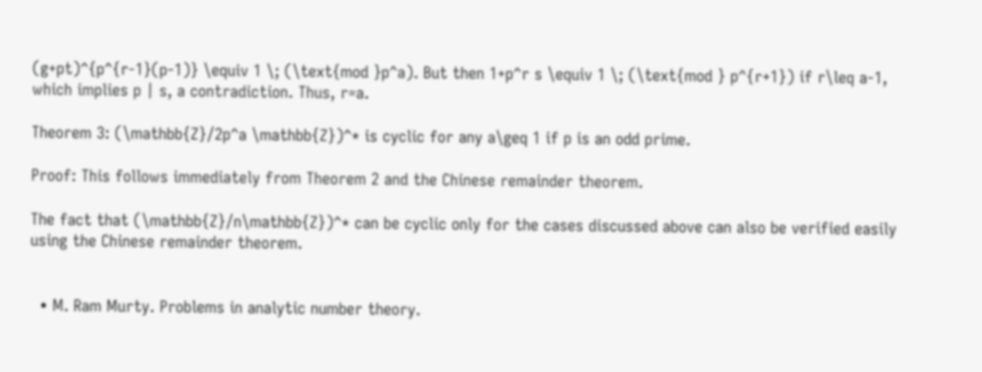(g+pt)^{p^{r-1}(p-1)} \equiv 1 \; (\text{mod }p^a). But then 1+p^r s \equiv 1 \; (\text{mod } p^{r+1}) if r\leq a-1, which implies p | s, a contradiction. Thus, r=a.

Theorem 3: (\mathbb{Z}/2p^a \mathbb{Z})^* is cyclic for any a\geq 1 if p is an odd prime.

Proof: This follows immediately from Theorem 2 and the Chinese remainder theorem.

The fact that (\mathbb{Z}/n\mathbb{Z})^* can be cyclic only for the cases discussed above can also be verified easily using the Chinese remainder theorem.


  • M. Ram Murty. Problems in analytic number theory.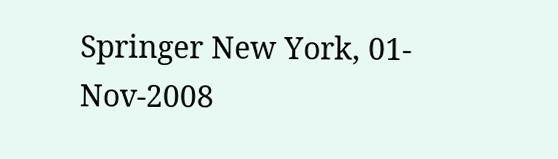Springer New York, 01-Nov-2008